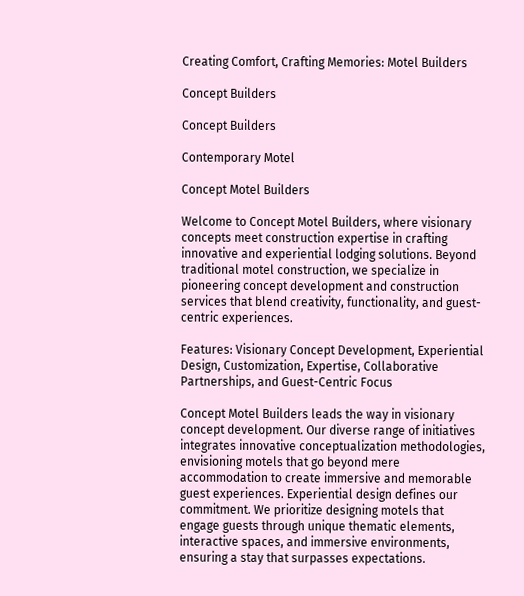Creating Comfort, Crafting Memories: Motel Builders

Concept Builders

Concept Builders

Contemporary Motel

Concept Motel Builders

Welcome to Concept Motel Builders, where visionary concepts meet construction expertise in crafting innovative and experiential lodging solutions. Beyond traditional motel construction, we specialize in pioneering concept development and construction services that blend creativity, functionality, and guest-centric experiences.

Features: Visionary Concept Development, Experiential Design, Customization, Expertise, Collaborative Partnerships, and Guest-Centric Focus

Concept Motel Builders leads the way in visionary concept development. Our diverse range of initiatives integrates innovative conceptualization methodologies, envisioning motels that go beyond mere accommodation to create immersive and memorable guest experiences. Experiential design defines our commitment. We prioritize designing motels that engage guests through unique thematic elements, interactive spaces, and immersive environments, ensuring a stay that surpasses expectations.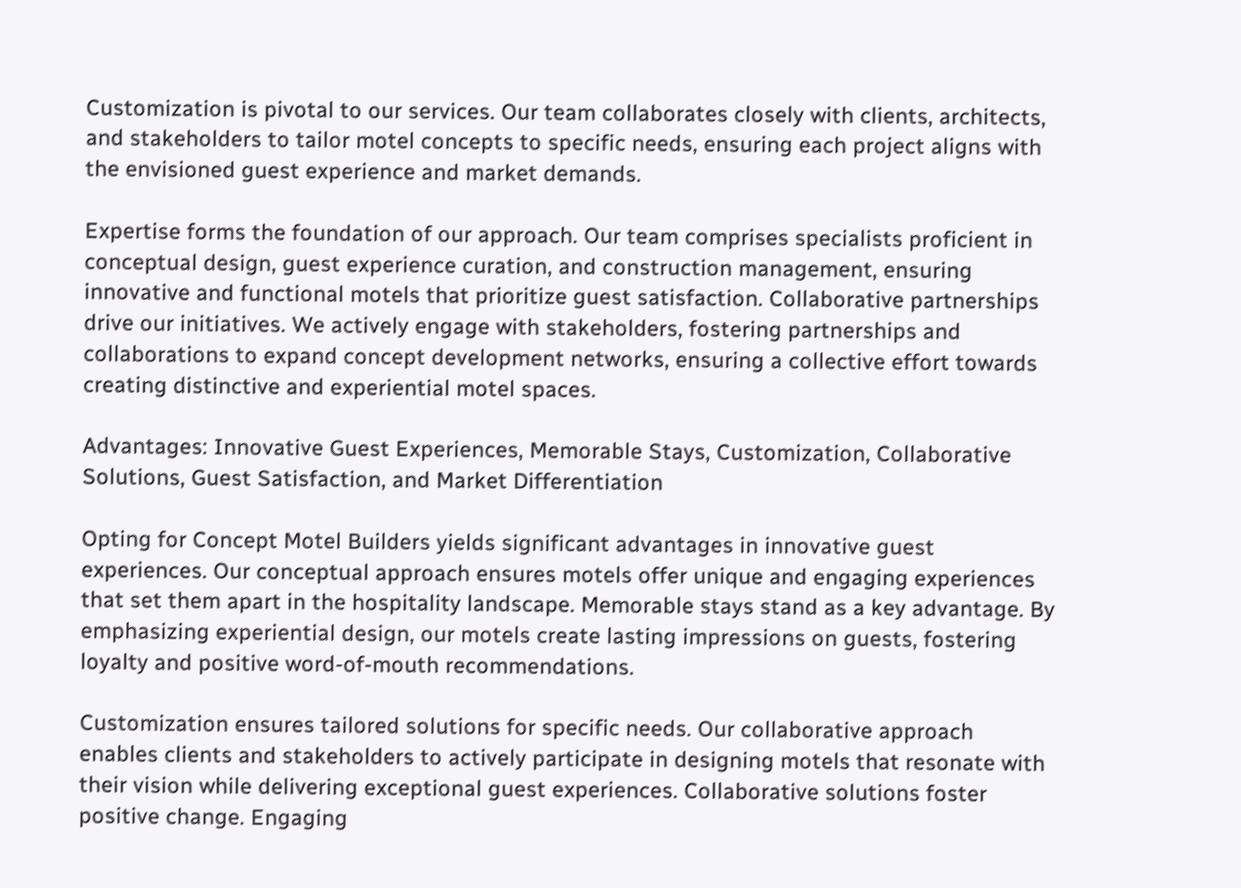Customization is pivotal to our services. Our team collaborates closely with clients, architects, and stakeholders to tailor motel concepts to specific needs, ensuring each project aligns with the envisioned guest experience and market demands.

Expertise forms the foundation of our approach. Our team comprises specialists proficient in conceptual design, guest experience curation, and construction management, ensuring innovative and functional motels that prioritize guest satisfaction. Collaborative partnerships drive our initiatives. We actively engage with stakeholders, fostering partnerships and collaborations to expand concept development networks, ensuring a collective effort towards creating distinctive and experiential motel spaces.

Advantages: Innovative Guest Experiences, Memorable Stays, Customization, Collaborative Solutions, Guest Satisfaction, and Market Differentiation

Opting for Concept Motel Builders yields significant advantages in innovative guest experiences. Our conceptual approach ensures motels offer unique and engaging experiences that set them apart in the hospitality landscape. Memorable stays stand as a key advantage. By emphasizing experiential design, our motels create lasting impressions on guests, fostering loyalty and positive word-of-mouth recommendations.

Customization ensures tailored solutions for specific needs. Our collaborative approach enables clients and stakeholders to actively participate in designing motels that resonate with their vision while delivering exceptional guest experiences. Collaborative solutions foster positive change. Engaging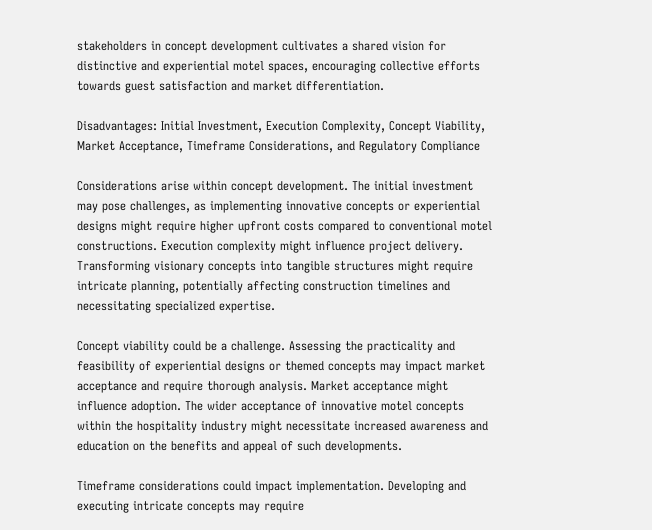stakeholders in concept development cultivates a shared vision for distinctive and experiential motel spaces, encouraging collective efforts towards guest satisfaction and market differentiation.

Disadvantages: Initial Investment, Execution Complexity, Concept Viability, Market Acceptance, Timeframe Considerations, and Regulatory Compliance

Considerations arise within concept development. The initial investment may pose challenges, as implementing innovative concepts or experiential designs might require higher upfront costs compared to conventional motel constructions. Execution complexity might influence project delivery. Transforming visionary concepts into tangible structures might require intricate planning, potentially affecting construction timelines and necessitating specialized expertise.

Concept viability could be a challenge. Assessing the practicality and feasibility of experiential designs or themed concepts may impact market acceptance and require thorough analysis. Market acceptance might influence adoption. The wider acceptance of innovative motel concepts within the hospitality industry might necessitate increased awareness and education on the benefits and appeal of such developments.

Timeframe considerations could impact implementation. Developing and executing intricate concepts may require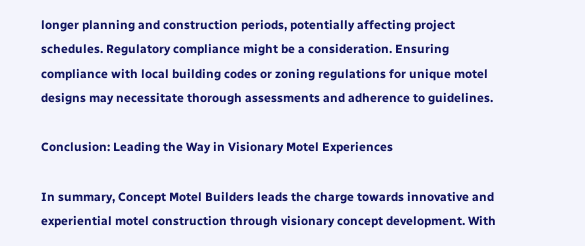longer planning and construction periods, potentially affecting project schedules. Regulatory compliance might be a consideration. Ensuring compliance with local building codes or zoning regulations for unique motel designs may necessitate thorough assessments and adherence to guidelines.

Conclusion: Leading the Way in Visionary Motel Experiences

In summary, Concept Motel Builders leads the charge towards innovative and experiential motel construction through visionary concept development. With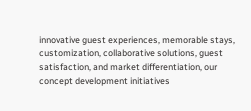innovative guest experiences, memorable stays, customization, collaborative solutions, guest satisfaction, and market differentiation, our concept development initiatives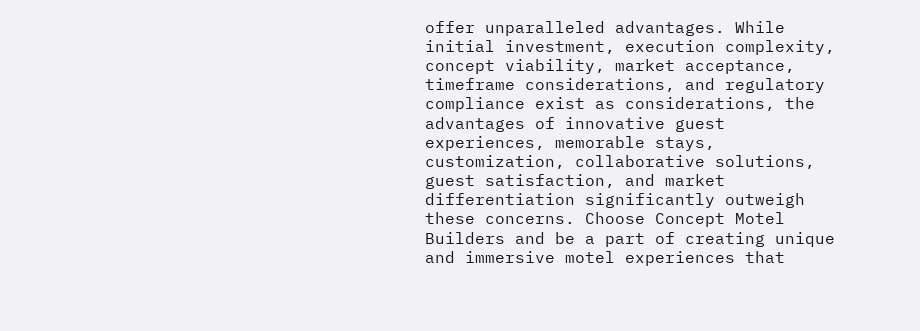offer unparalleled advantages. While initial investment, execution complexity, concept viability, market acceptance, timeframe considerations, and regulatory compliance exist as considerations, the advantages of innovative guest experiences, memorable stays, customization, collaborative solutions, guest satisfaction, and market differentiation significantly outweigh these concerns. Choose Concept Motel Builders and be a part of creating unique and immersive motel experiences that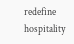redefine hospitality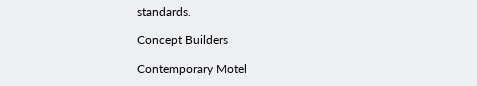standards.

Concept Builders

Contemporary Motel